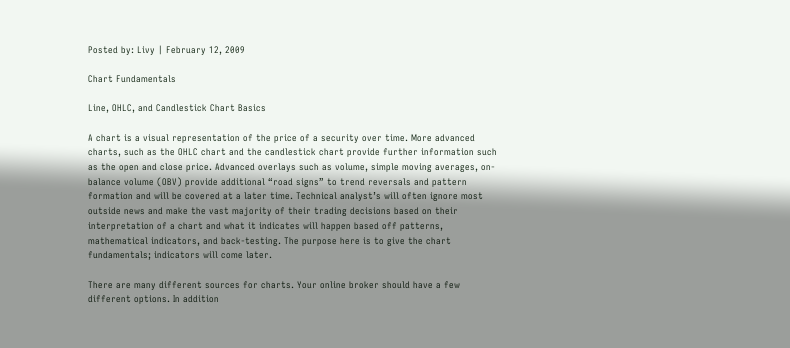Posted by: Livy | February 12, 2009

Chart Fundamentals

Line, OHLC, and Candlestick Chart Basics

A chart is a visual representation of the price of a security over time. More advanced charts, such as the OHLC chart and the candlestick chart provide further information such as the open and close price. Advanced overlays such as volume, simple moving averages, on-balance volume (OBV) provide additional “road signs” to trend reversals and pattern formation and will be covered at a later time. Technical analyst’s will often ignore most outside news and make the vast majority of their trading decisions based on their interpretation of a chart and what it indicates will happen based off patterns, mathematical indicators, and back-testing. The purpose here is to give the chart fundamentals; indicators will come later.

There are many different sources for charts. Your online broker should have a few different options. In addition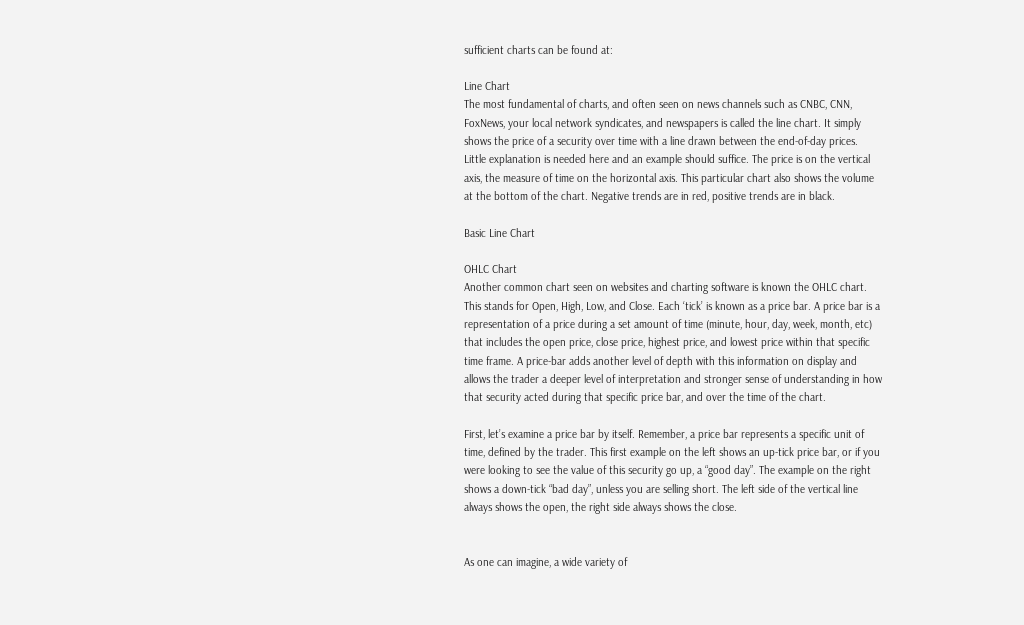sufficient charts can be found at:

Line Chart
The most fundamental of charts, and often seen on news channels such as CNBC, CNN, FoxNews, your local network syndicates, and newspapers is called the line chart. It simply shows the price of a security over time with a line drawn between the end-of-day prices. Little explanation is needed here and an example should suffice. The price is on the vertical axis, the measure of time on the horizontal axis. This particular chart also shows the volume at the bottom of the chart. Negative trends are in red, positive trends are in black.

Basic Line Chart

OHLC Chart
Another common chart seen on websites and charting software is known the OHLC chart. This stands for Open, High, Low, and Close. Each ‘tick’ is known as a price bar. A price bar is a representation of a price during a set amount of time (minute, hour, day, week, month, etc) that includes the open price, close price, highest price, and lowest price within that specific time frame. A price-bar adds another level of depth with this information on display and allows the trader a deeper level of interpretation and stronger sense of understanding in how that security acted during that specific price bar, and over the time of the chart.

First, let’s examine a price bar by itself. Remember, a price bar represents a specific unit of time, defined by the trader. This first example on the left shows an up-tick price bar, or if you were looking to see the value of this security go up, a “good day”. The example on the right shows a down-tick “bad day”, unless you are selling short. The left side of the vertical line always shows the open, the right side always shows the close.


As one can imagine, a wide variety of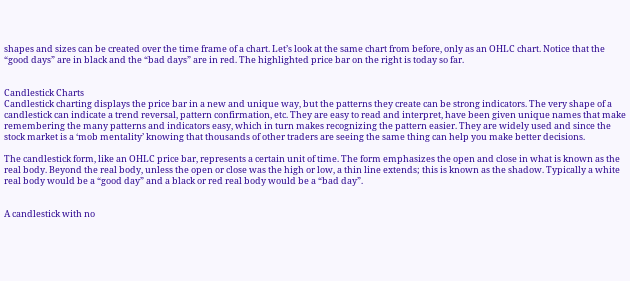shapes and sizes can be created over the time frame of a chart. Let’s look at the same chart from before, only as an OHLC chart. Notice that the “good days” are in black and the “bad days” are in red. The highlighted price bar on the right is today so far.


Candlestick Charts
Candlestick charting displays the price bar in a new and unique way, but the patterns they create can be strong indicators. The very shape of a candlestick can indicate a trend reversal, pattern confirmation, etc. They are easy to read and interpret, have been given unique names that make remembering the many patterns and indicators easy, which in turn makes recognizing the pattern easier. They are widely used and since the stock market is a ‘mob mentality’ knowing that thousands of other traders are seeing the same thing can help you make better decisions.

The candlestick form, like an OHLC price bar, represents a certain unit of time. The form emphasizes the open and close in what is known as the real body. Beyond the real body, unless the open or close was the high or low, a thin line extends; this is known as the shadow. Typically a white real body would be a “good day” and a black or red real body would be a “bad day”.


A candlestick with no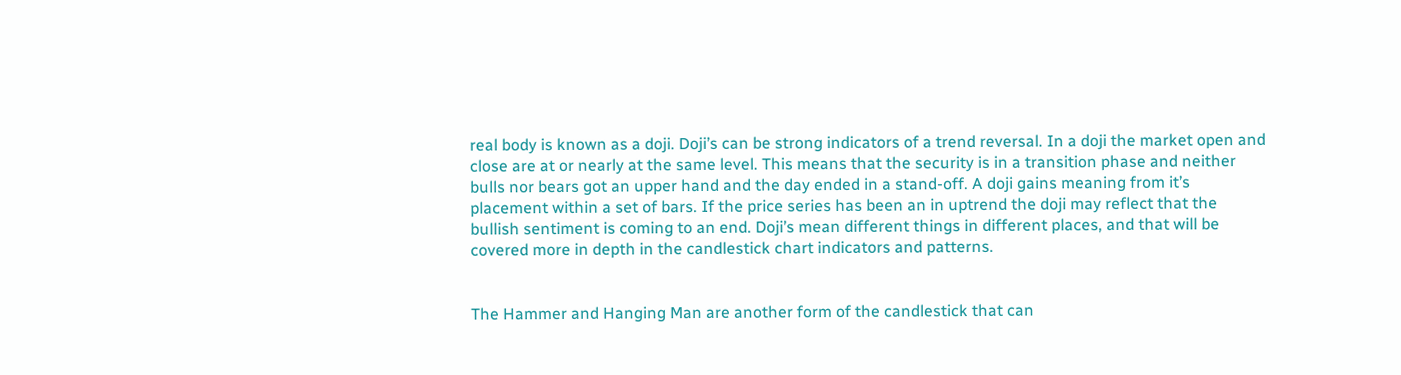real body is known as a doji. Doji’s can be strong indicators of a trend reversal. In a doji the market open and close are at or nearly at the same level. This means that the security is in a transition phase and neither bulls nor bears got an upper hand and the day ended in a stand-off. A doji gains meaning from it’s placement within a set of bars. If the price series has been an in uptrend the doji may reflect that the bullish sentiment is coming to an end. Doji’s mean different things in different places, and that will be covered more in depth in the candlestick chart indicators and patterns.


The Hammer and Hanging Man are another form of the candlestick that can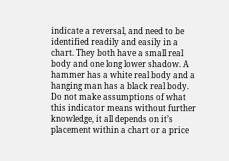indicate a reversal, and need to be identified readily and easily in a chart. They both have a small real body and one long lower shadow. A hammer has a white real body and a hanging man has a black real body. Do not make assumptions of what this indicator means without further knowledge, it all depends on it’s placement within a chart or a price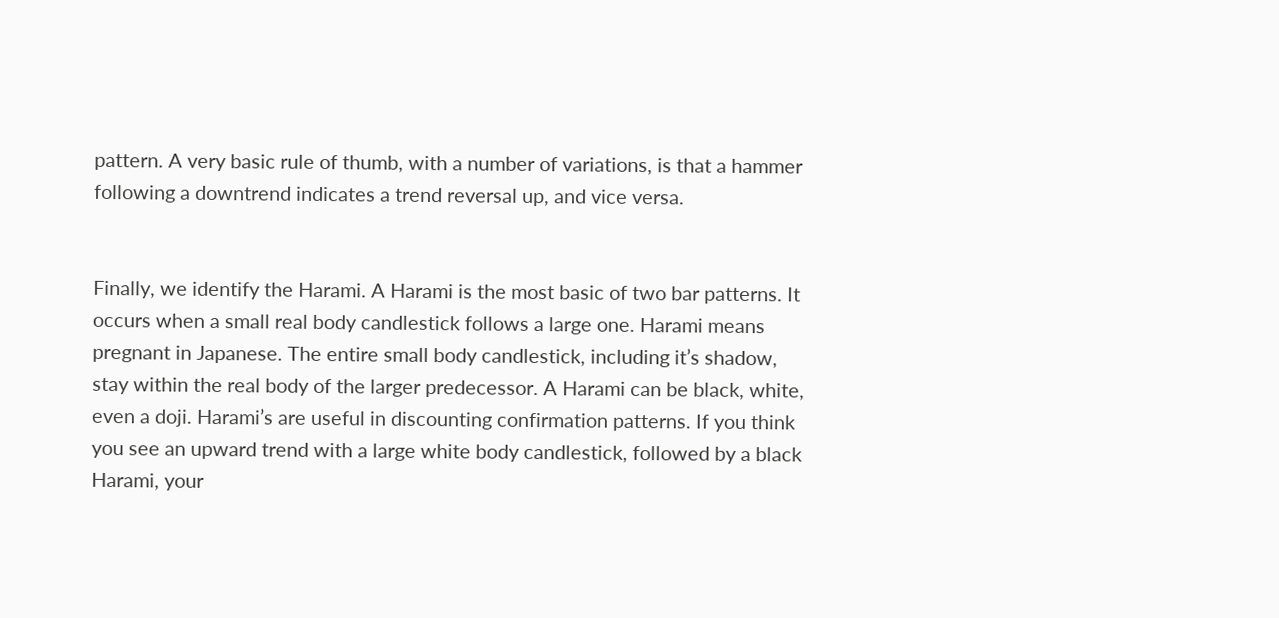pattern. A very basic rule of thumb, with a number of variations, is that a hammer following a downtrend indicates a trend reversal up, and vice versa.


Finally, we identify the Harami. A Harami is the most basic of two bar patterns. It occurs when a small real body candlestick follows a large one. Harami means pregnant in Japanese. The entire small body candlestick, including it’s shadow, stay within the real body of the larger predecessor. A Harami can be black, white, even a doji. Harami’s are useful in discounting confirmation patterns. If you think you see an upward trend with a large white body candlestick, followed by a black Harami, your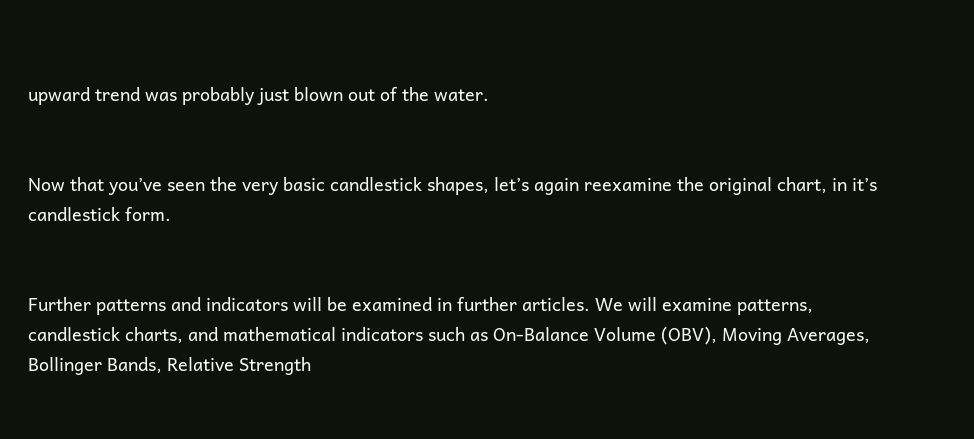upward trend was probably just blown out of the water.


Now that you’ve seen the very basic candlestick shapes, let’s again reexamine the original chart, in it’s candlestick form.


Further patterns and indicators will be examined in further articles. We will examine patterns, candlestick charts, and mathematical indicators such as On-Balance Volume (OBV), Moving Averages, Bollinger Bands, Relative Strength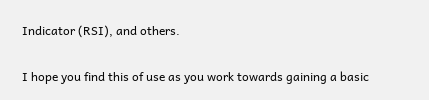Indicator (RSI), and others.

I hope you find this of use as you work towards gaining a basic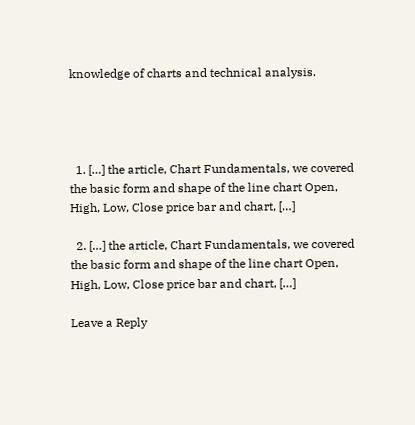knowledge of charts and technical analysis.




  1. […] the article, Chart Fundamentals, we covered the basic form and shape of the line chart Open, High, Low, Close price bar and chart, […]

  2. […] the article, Chart Fundamentals, we covered the basic form and shape of the line chart Open, High, Low, Close price bar and chart, […]

Leave a Reply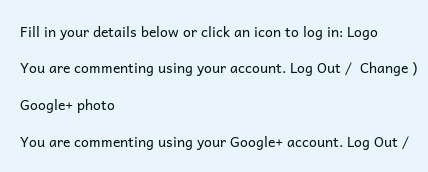Fill in your details below or click an icon to log in: Logo

You are commenting using your account. Log Out /  Change )

Google+ photo

You are commenting using your Google+ account. Log Out /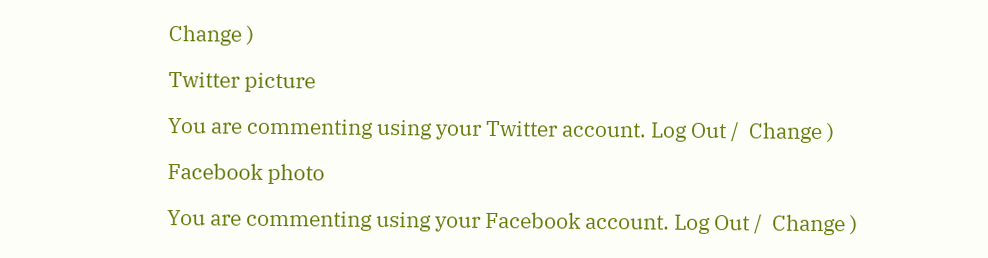Change )

Twitter picture

You are commenting using your Twitter account. Log Out /  Change )

Facebook photo

You are commenting using your Facebook account. Log Out /  Change )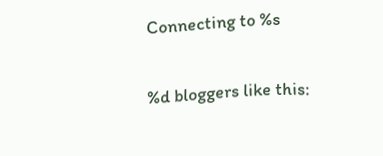Connecting to %s


%d bloggers like this: